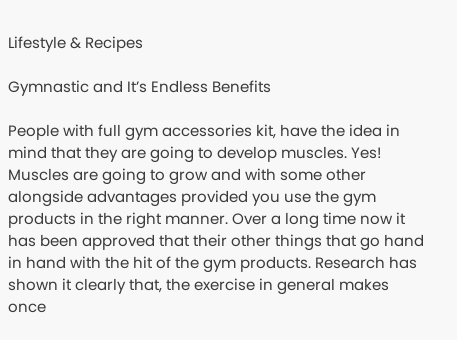Lifestyle & Recipes

Gymnastic and It’s Endless Benefits

People with full gym accessories kit, have the idea in mind that they are going to develop muscles. Yes! Muscles are going to grow and with some other alongside advantages provided you use the gym products in the right manner. Over a long time now it has been approved that their other things that go hand in hand with the hit of the gym products. Research has shown it clearly that, the exercise in general makes once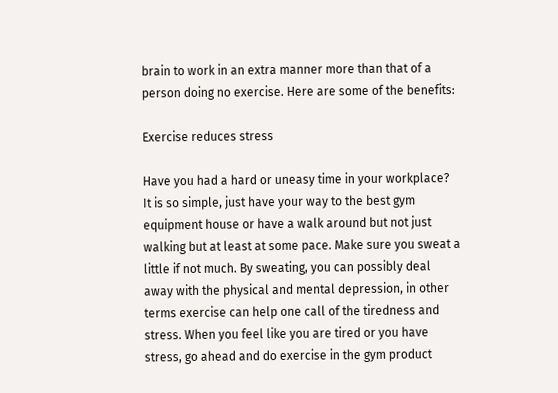brain to work in an extra manner more than that of a person doing no exercise. Here are some of the benefits:

Exercise reduces stress

Have you had a hard or uneasy time in your workplace? It is so simple, just have your way to the best gym equipment house or have a walk around but not just walking but at least at some pace. Make sure you sweat a little if not much. By sweating, you can possibly deal away with the physical and mental depression, in other terms exercise can help one call of the tiredness and stress. When you feel like you are tired or you have stress, go ahead and do exercise in the gym product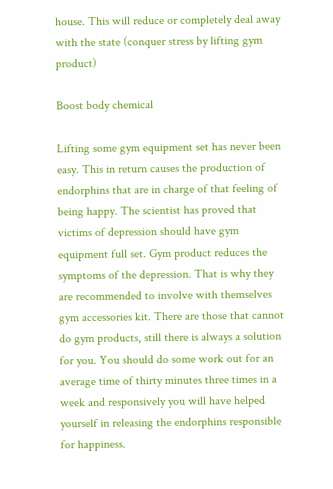house. This will reduce or completely deal away with the state (conquer stress by lifting gym product)

Boost body chemical

Lifting some gym equipment set has never been easy. This in return causes the production of endorphins that are in charge of that feeling of being happy. The scientist has proved that victims of depression should have gym equipment full set. Gym product reduces the symptoms of the depression. That is why they are recommended to involve with themselves gym accessories kit. There are those that cannot do gym products, still there is always a solution for you. You should do some work out for an average time of thirty minutes three times in a week and responsively you will have helped yourself in releasing the endorphins responsible for happiness.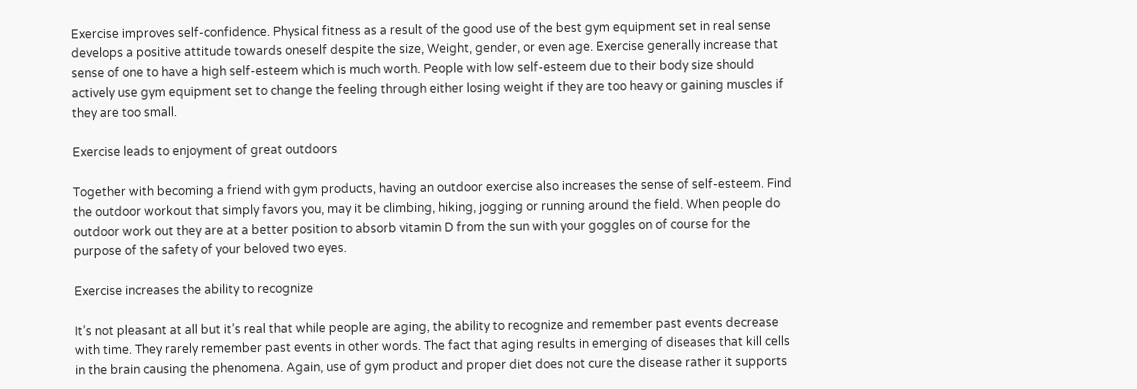Exercise improves self-confidence. Physical fitness as a result of the good use of the best gym equipment set in real sense develops a positive attitude towards oneself despite the size, Weight, gender, or even age. Exercise generally increase that sense of one to have a high self-esteem which is much worth. People with low self-esteem due to their body size should actively use gym equipment set to change the feeling through either losing weight if they are too heavy or gaining muscles if they are too small.

Exercise leads to enjoyment of great outdoors

Together with becoming a friend with gym products, having an outdoor exercise also increases the sense of self-esteem. Find the outdoor workout that simply favors you, may it be climbing, hiking, jogging or running around the field. When people do outdoor work out they are at a better position to absorb vitamin D from the sun with your goggles on of course for the purpose of the safety of your beloved two eyes.

Exercise increases the ability to recognize

It’s not pleasant at all but it’s real that while people are aging, the ability to recognize and remember past events decrease with time. They rarely remember past events in other words. The fact that aging results in emerging of diseases that kill cells in the brain causing the phenomena. Again, use of gym product and proper diet does not cure the disease rather it supports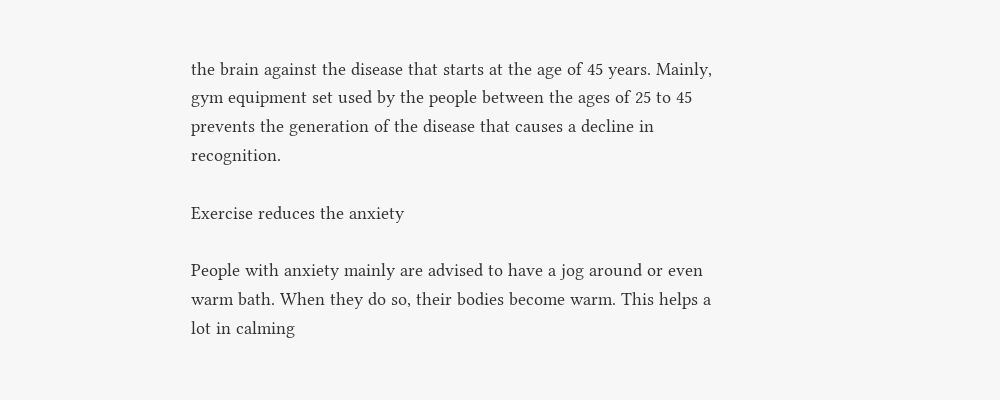the brain against the disease that starts at the age of 45 years. Mainly, gym equipment set used by the people between the ages of 25 to 45 prevents the generation of the disease that causes a decline in recognition.

Exercise reduces the anxiety

People with anxiety mainly are advised to have a jog around or even warm bath. When they do so, their bodies become warm. This helps a lot in calming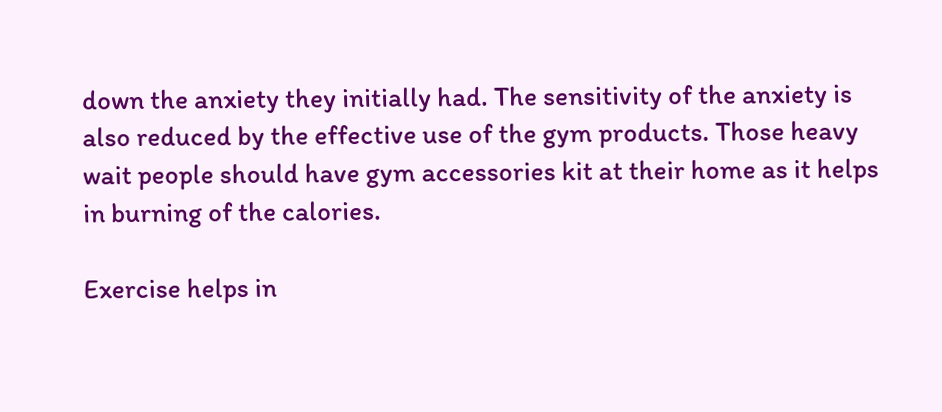down the anxiety they initially had. The sensitivity of the anxiety is also reduced by the effective use of the gym products. Those heavy wait people should have gym accessories kit at their home as it helps in burning of the calories.

Exercise helps in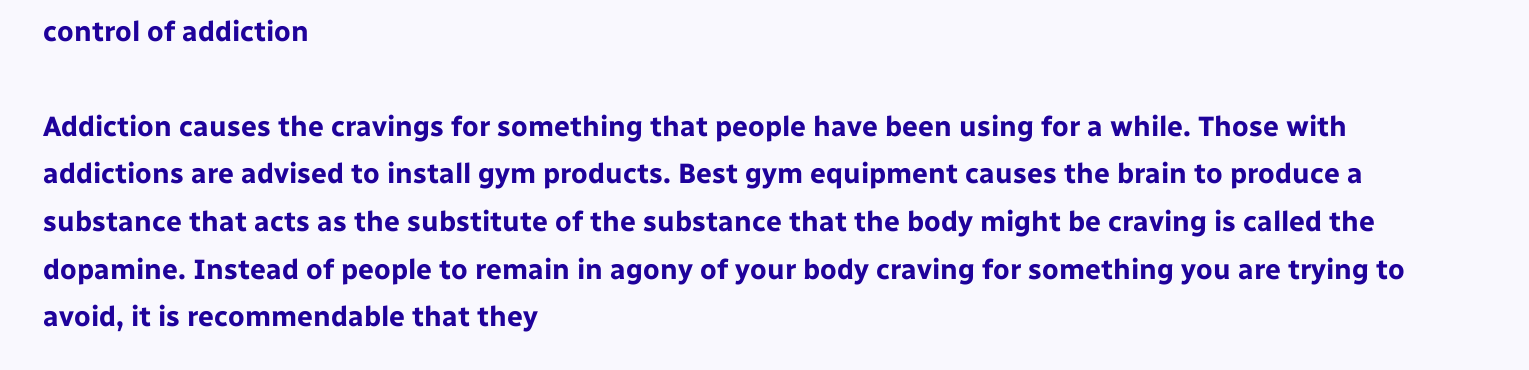control of addiction

Addiction causes the cravings for something that people have been using for a while. Those with addictions are advised to install gym products. Best gym equipment causes the brain to produce a substance that acts as the substitute of the substance that the body might be craving is called the dopamine. Instead of people to remain in agony of your body craving for something you are trying to avoid, it is recommendable that they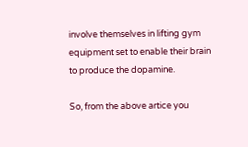involve themselves in lifting gym equipment set to enable their brain to produce the dopamine.

So, from the above artice you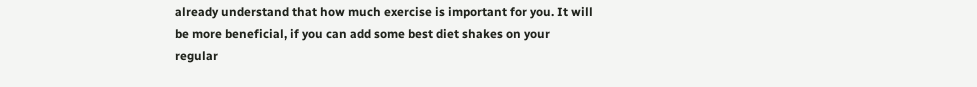already understand that how much exercise is important for you. It will be more beneficial, if you can add some best diet shakes on your regular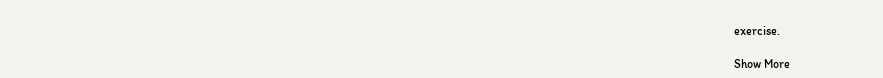exercise.

Show More